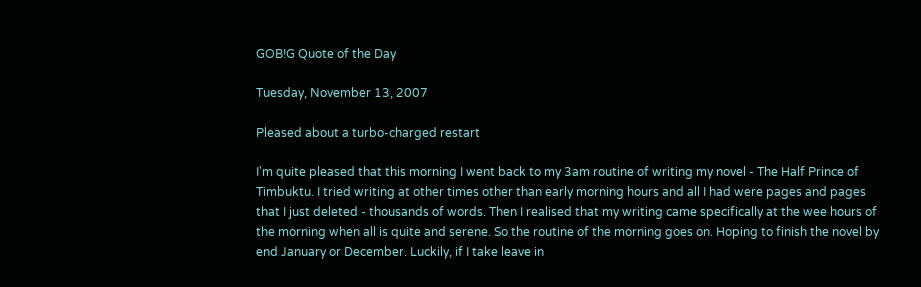GOB!G Quote of the Day

Tuesday, November 13, 2007

Pleased about a turbo-charged restart

I'm quite pleased that this morning I went back to my 3am routine of writing my novel - The Half Prince of Timbuktu. I tried writing at other times other than early morning hours and all I had were pages and pages that I just deleted - thousands of words. Then I realised that my writing came specifically at the wee hours of the morning when all is quite and serene. So the routine of the morning goes on. Hoping to finish the novel by end January or December. Luckily, if I take leave in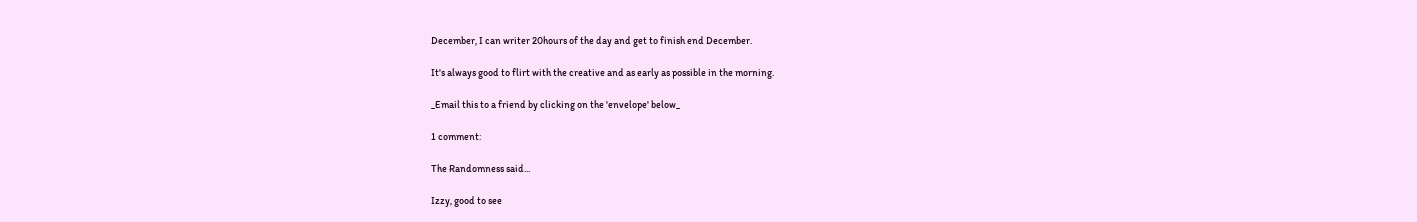December, I can writer 20hours of the day and get to finish end December.

It's always good to flirt with the creative and as early as possible in the morning.

_Email this to a friend by clicking on the 'envelope' below_

1 comment:

The Randomness said...

Izzy, good to see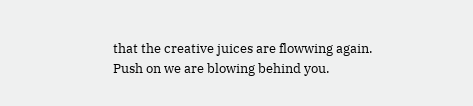that the creative juices are flowwing again. Push on we are blowing behind you.